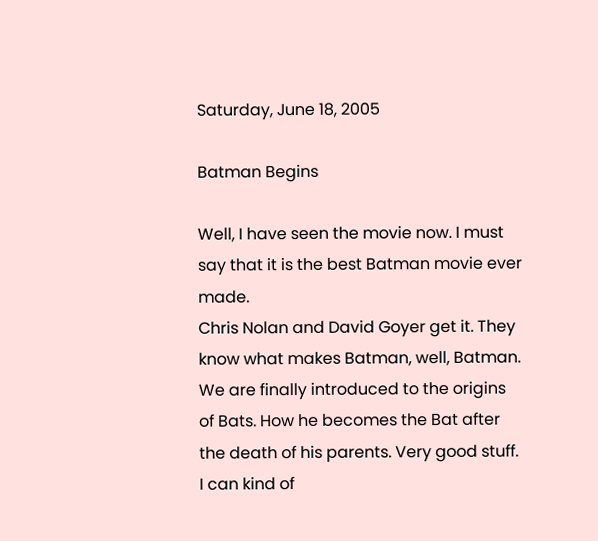Saturday, June 18, 2005

Batman Begins

Well, I have seen the movie now. I must say that it is the best Batman movie ever made.
Chris Nolan and David Goyer get it. They know what makes Batman, well, Batman.
We are finally introduced to the origins of Bats. How he becomes the Bat after the death of his parents. Very good stuff.
I can kind of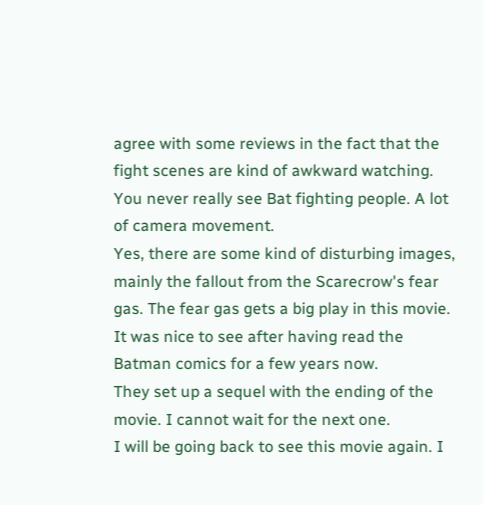agree with some reviews in the fact that the fight scenes are kind of awkward watching. You never really see Bat fighting people. A lot of camera movement.
Yes, there are some kind of disturbing images, mainly the fallout from the Scarecrow's fear gas. The fear gas gets a big play in this movie. It was nice to see after having read the Batman comics for a few years now.
They set up a sequel with the ending of the movie. I cannot wait for the next one.
I will be going back to see this movie again. I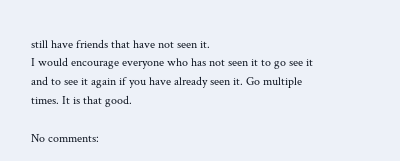still have friends that have not seen it.
I would encourage everyone who has not seen it to go see it and to see it again if you have already seen it. Go multiple times. It is that good.

No comments: